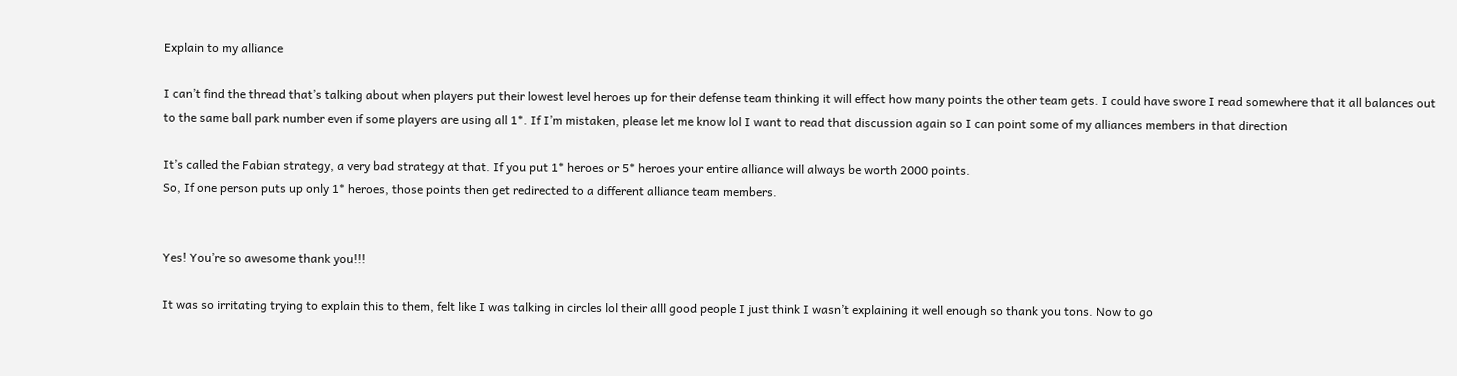Explain to my alliance

I can’t find the thread that’s talking about when players put their lowest level heroes up for their defense team thinking it will effect how many points the other team gets. I could have swore I read somewhere that it all balances out to the same ball park number even if some players are using all 1*. If I’m mistaken, please let me know lol I want to read that discussion again so I can point some of my alliances members in that direction

It’s called the Fabian strategy, a very bad strategy at that. If you put 1* heroes or 5* heroes your entire alliance will always be worth 2000 points.
So, If one person puts up only 1* heroes, those points then get redirected to a different alliance team members.


Yes! You’re so awesome thank you!!!

It was so irritating trying to explain this to them, felt like I was talking in circles lol their alll good people I just think I wasn’t explaining it well enough so thank you tons. Now to go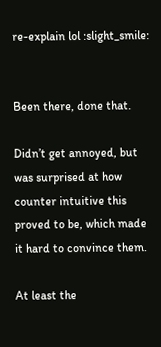re-explain lol :slight_smile:


Been there, done that.

Didn’t get annoyed, but was surprised at how counter intuitive this proved to be, which made it hard to convince them.

At least the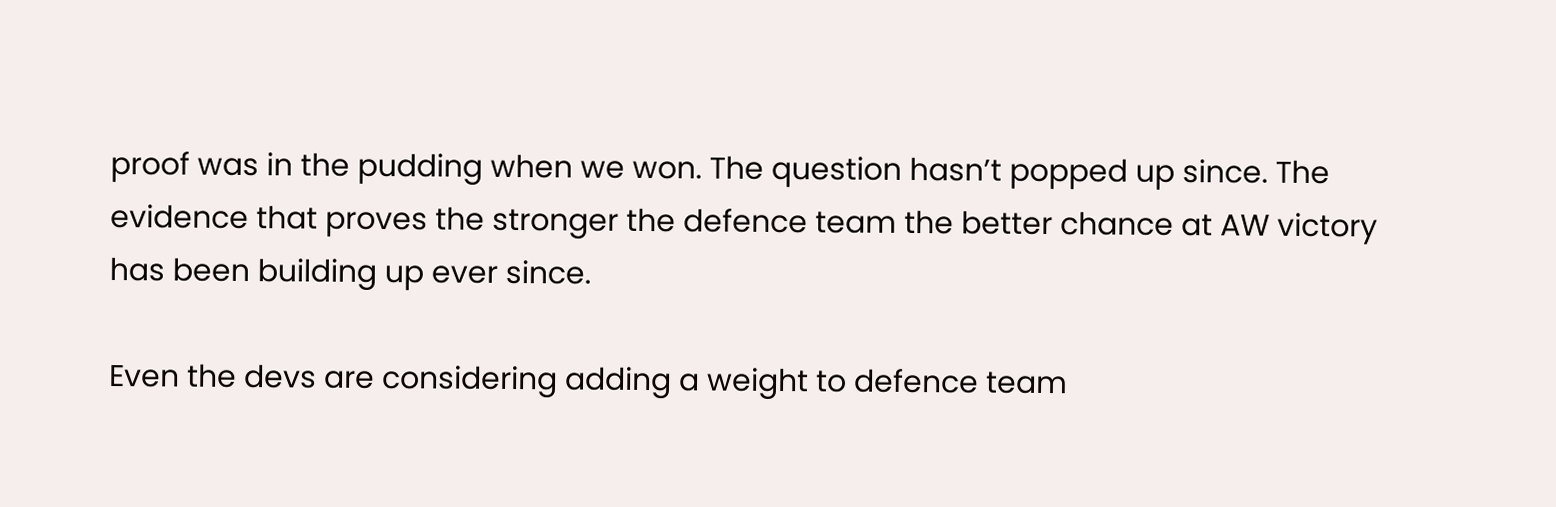proof was in the pudding when we won. The question hasn’t popped up since. The evidence that proves the stronger the defence team the better chance at AW victory has been building up ever since.

Even the devs are considering adding a weight to defence team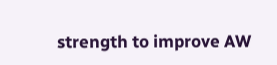strength to improve AW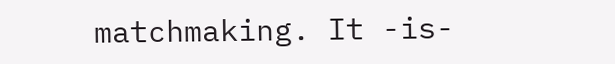matchmaking. It -is-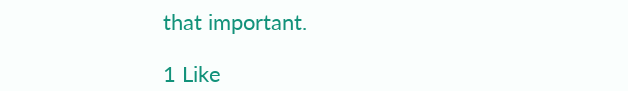that important.

1 Like